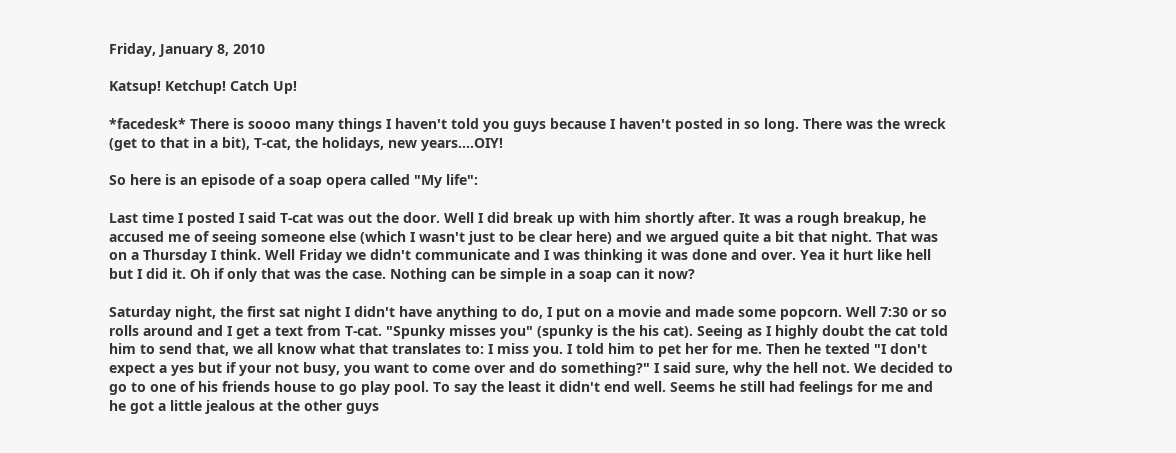Friday, January 8, 2010

Katsup! Ketchup! Catch Up!

*facedesk* There is soooo many things I haven't told you guys because I haven't posted in so long. There was the wreck (get to that in a bit), T-cat, the holidays, new years....OIY!

So here is an episode of a soap opera called "My life":

Last time I posted I said T-cat was out the door. Well I did break up with him shortly after. It was a rough breakup, he accused me of seeing someone else (which I wasn't just to be clear here) and we argued quite a bit that night. That was on a Thursday I think. Well Friday we didn't communicate and I was thinking it was done and over. Yea it hurt like hell but I did it. Oh if only that was the case. Nothing can be simple in a soap can it now?

Saturday night, the first sat night I didn't have anything to do, I put on a movie and made some popcorn. Well 7:30 or so rolls around and I get a text from T-cat. "Spunky misses you" (spunky is the his cat). Seeing as I highly doubt the cat told him to send that, we all know what that translates to: I miss you. I told him to pet her for me. Then he texted "I don't expect a yes but if your not busy, you want to come over and do something?" I said sure, why the hell not. We decided to go to one of his friends house to go play pool. To say the least it didn't end well. Seems he still had feelings for me and he got a little jealous at the other guys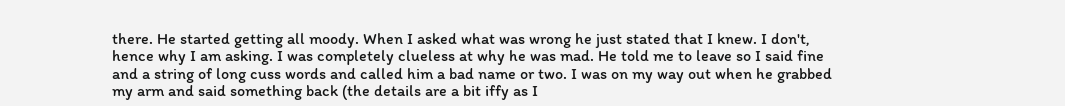there. He started getting all moody. When I asked what was wrong he just stated that I knew. I don't, hence why I am asking. I was completely clueless at why he was mad. He told me to leave so I said fine and a string of long cuss words and called him a bad name or two. I was on my way out when he grabbed my arm and said something back (the details are a bit iffy as I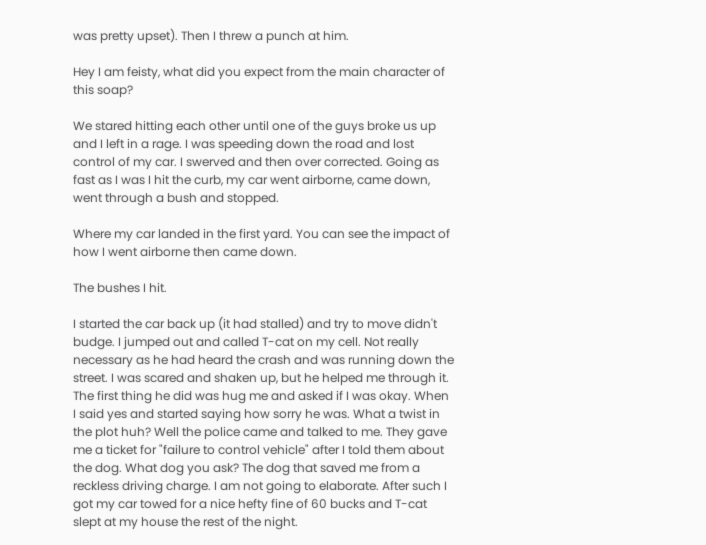was pretty upset). Then I threw a punch at him.

Hey I am feisty, what did you expect from the main character of this soap?

We stared hitting each other until one of the guys broke us up and I left in a rage. I was speeding down the road and lost control of my car. I swerved and then over corrected. Going as fast as I was I hit the curb, my car went airborne, came down, went through a bush and stopped.

Where my car landed in the first yard. You can see the impact of how I went airborne then came down.

The bushes I hit.

I started the car back up (it had stalled) and try to move didn't budge. I jumped out and called T-cat on my cell. Not really necessary as he had heard the crash and was running down the street. I was scared and shaken up, but he helped me through it. The first thing he did was hug me and asked if I was okay. When I said yes and started saying how sorry he was. What a twist in the plot huh? Well the police came and talked to me. They gave me a ticket for "failure to control vehicle" after I told them about the dog. What dog you ask? The dog that saved me from a reckless driving charge. I am not going to elaborate. After such I got my car towed for a nice hefty fine of 60 bucks and T-cat slept at my house the rest of the night.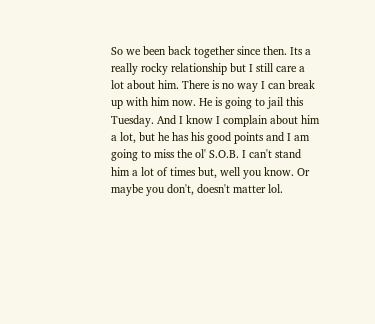So we been back together since then. Its a really rocky relationship but I still care a lot about him. There is no way I can break up with him now. He is going to jail this Tuesday. And I know I complain about him a lot, but he has his good points and I am going to miss the ol' S.O.B. I can't stand him a lot of times but, well you know. Or maybe you don't, doesn't matter lol.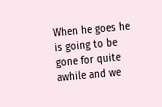When he goes he is going to be gone for quite awhile and we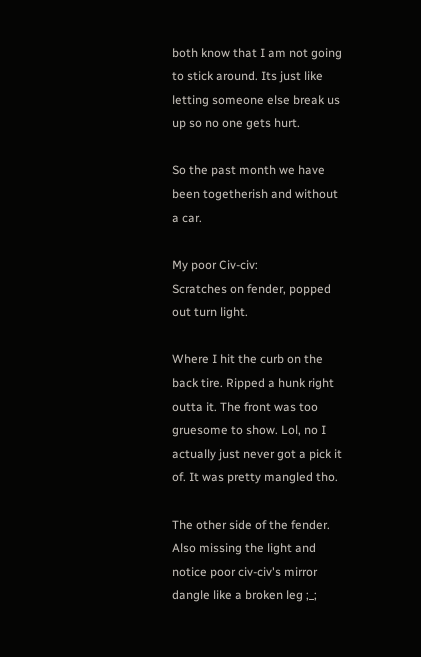both know that I am not going to stick around. Its just like letting someone else break us up so no one gets hurt.

So the past month we have been togetherish and without a car.

My poor Civ-civ:
Scratches on fender, popped out turn light.

Where I hit the curb on the back tire. Ripped a hunk right outta it. The front was too gruesome to show. Lol, no I actually just never got a pick it of. It was pretty mangled tho.

The other side of the fender. Also missing the light and notice poor civ-civ's mirror dangle like a broken leg ;_;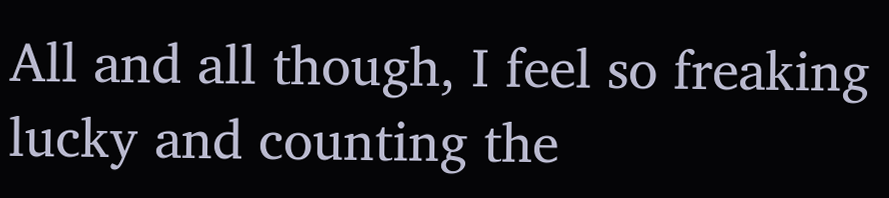All and all though, I feel so freaking lucky and counting the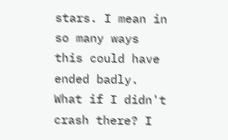stars. I mean in so many ways this could have ended badly. What if I didn't crash there? I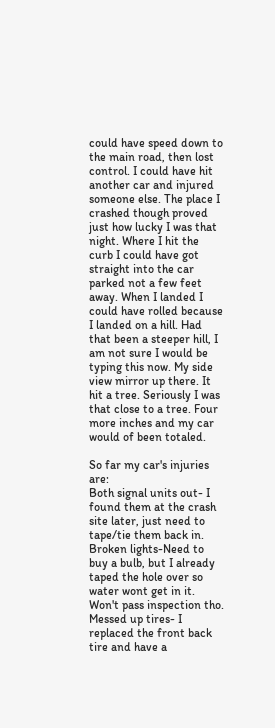could have speed down to the main road, then lost control. I could have hit another car and injured someone else. The place I crashed though proved just how lucky I was that night. Where I hit the curb I could have got straight into the car parked not a few feet away. When I landed I could have rolled because I landed on a hill. Had that been a steeper hill, I am not sure I would be typing this now. My side view mirror up there. It hit a tree. Seriously I was that close to a tree. Four more inches and my car would of been totaled.

So far my car's injuries are:
Both signal units out- I found them at the crash site later, just need to tape/tie them back in.
Broken lights-Need to buy a bulb, but I already taped the hole over so water wont get in it. Won't pass inspection tho.
Messed up tires- I replaced the front back tire and have a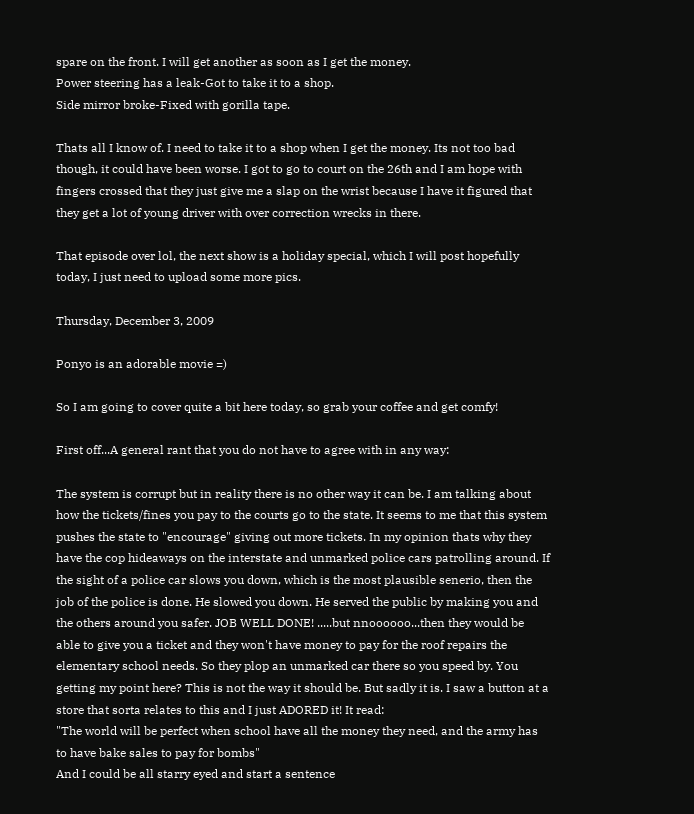spare on the front. I will get another as soon as I get the money.
Power steering has a leak-Got to take it to a shop.
Side mirror broke-Fixed with gorilla tape.

Thats all I know of. I need to take it to a shop when I get the money. Its not too bad though, it could have been worse. I got to go to court on the 26th and I am hope with fingers crossed that they just give me a slap on the wrist because I have it figured that they get a lot of young driver with over correction wrecks in there.

That episode over lol, the next show is a holiday special, which I will post hopefully today, I just need to upload some more pics.

Thursday, December 3, 2009

Ponyo is an adorable movie =)

So I am going to cover quite a bit here today, so grab your coffee and get comfy!

First off...A general rant that you do not have to agree with in any way:

The system is corrupt but in reality there is no other way it can be. I am talking about how the tickets/fines you pay to the courts go to the state. It seems to me that this system pushes the state to "encourage" giving out more tickets. In my opinion thats why they have the cop hideaways on the interstate and unmarked police cars patrolling around. If the sight of a police car slows you down, which is the most plausible senerio, then the job of the police is done. He slowed you down. He served the public by making you and the others around you safer. JOB WELL DONE! .....but nnoooooo...then they would be able to give you a ticket and they won't have money to pay for the roof repairs the elementary school needs. So they plop an unmarked car there so you speed by. You getting my point here? This is not the way it should be. But sadly it is. I saw a button at a store that sorta relates to this and I just ADORED it! It read:
"The world will be perfect when school have all the money they need, and the army has to have bake sales to pay for bombs"
And I could be all starry eyed and start a sentence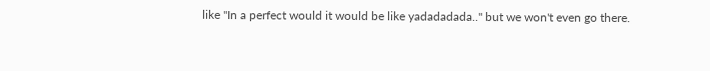like "In a perfect would it would be like yadadadada.." but we won't even go there.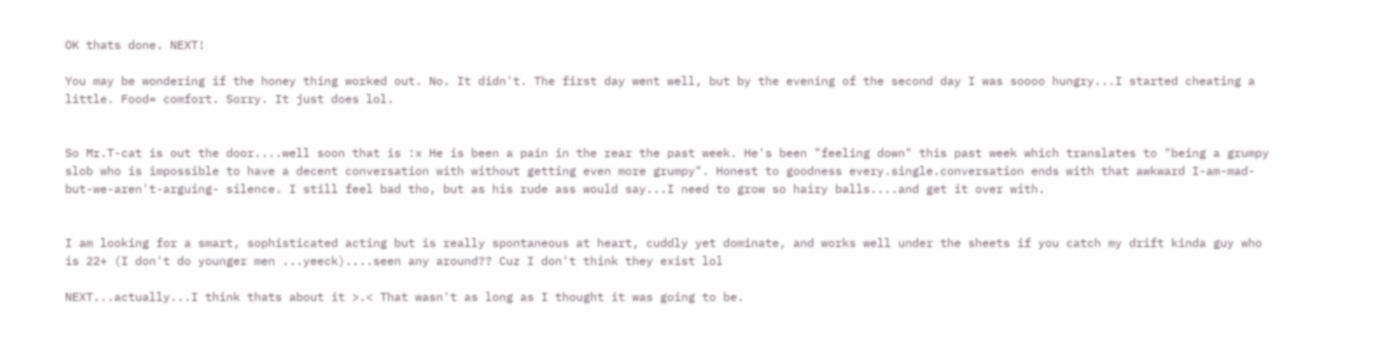OK thats done. NEXT!

You may be wondering if the honey thing worked out. No. It didn't. The first day went well, but by the evening of the second day I was soooo hungry...I started cheating a little. Food= comfort. Sorry. It just does lol.


So Mr.T-cat is out the door....well soon that is :x He is been a pain in the rear the past week. He's been "feeling down" this past week which translates to "being a grumpy slob who is impossible to have a decent conversation with without getting even more grumpy". Honest to goodness every.single.conversation ends with that awkward I-am-mad-but-we-aren't-arguing- silence. I still feel bad tho, but as his rude ass would say...I need to grow so hairy balls....and get it over with.


I am looking for a smart, sophisticated acting but is really spontaneous at heart, cuddly yet dominate, and works well under the sheets if you catch my drift kinda guy who is 22+ (I don't do younger men ...yeeck)....seen any around?? Cuz I don't think they exist lol

NEXT...actually...I think thats about it >.< That wasn't as long as I thought it was going to be.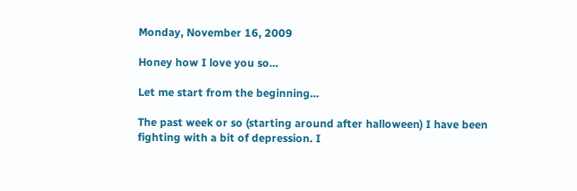Monday, November 16, 2009

Honey how I love you so...

Let me start from the beginning...

The past week or so (starting around after halloween) I have been fighting with a bit of depression. I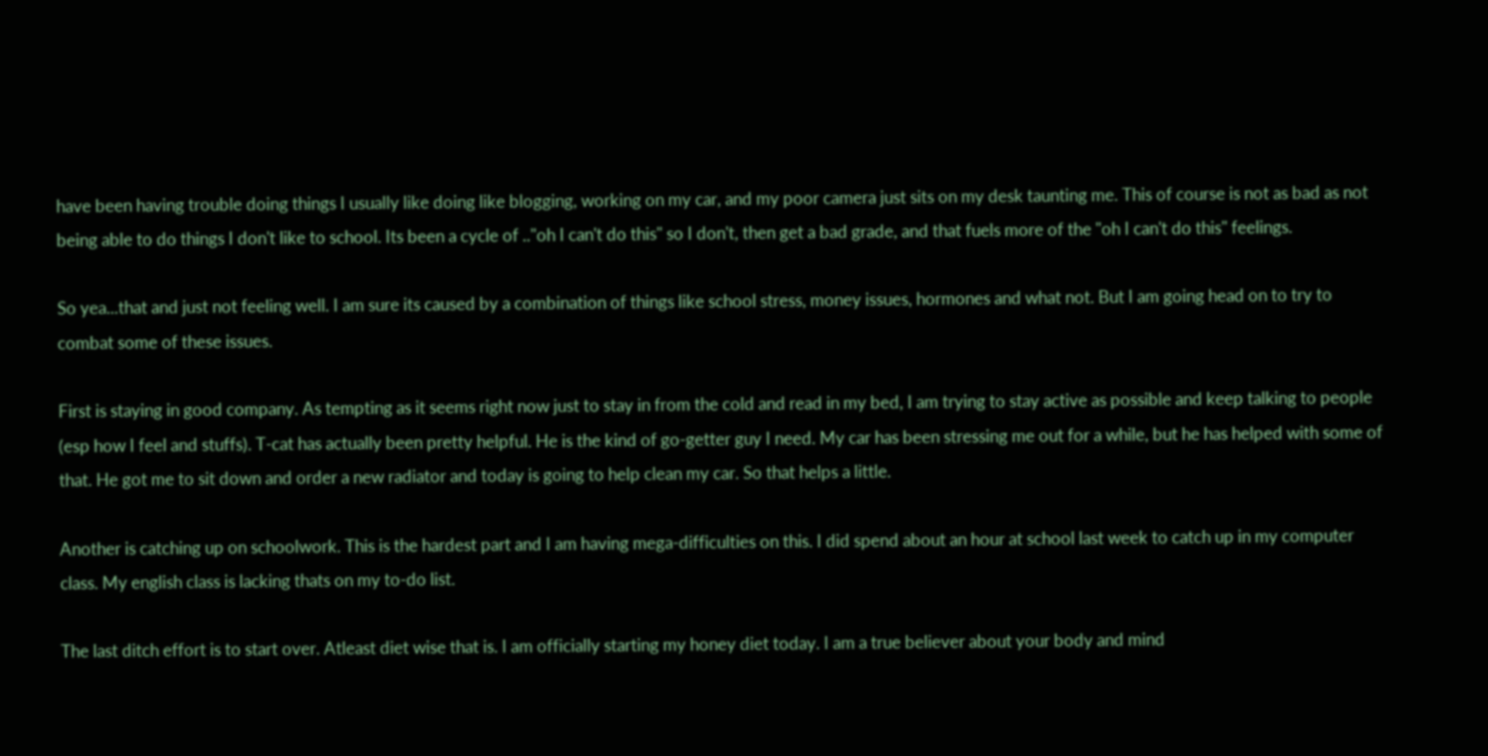have been having trouble doing things I usually like doing like blogging, working on my car, and my poor camera just sits on my desk taunting me. This of course is not as bad as not being able to do things I don't like to school. Its been a cycle of .."oh I can't do this" so I don't, then get a bad grade, and that fuels more of the "oh I can't do this" feelings.

So yea...that and just not feeling well. I am sure its caused by a combination of things like school stress, money issues, hormones and what not. But I am going head on to try to combat some of these issues.

First is staying in good company. As tempting as it seems right now just to stay in from the cold and read in my bed, I am trying to stay active as possible and keep talking to people (esp how I feel and stuffs). T-cat has actually been pretty helpful. He is the kind of go-getter guy I need. My car has been stressing me out for a while, but he has helped with some of that. He got me to sit down and order a new radiator and today is going to help clean my car. So that helps a little.

Another is catching up on schoolwork. This is the hardest part and I am having mega-difficulties on this. I did spend about an hour at school last week to catch up in my computer class. My english class is lacking thats on my to-do list.

The last ditch effort is to start over. Atleast diet wise that is. I am officially starting my honey diet today. I am a true believer about your body and mind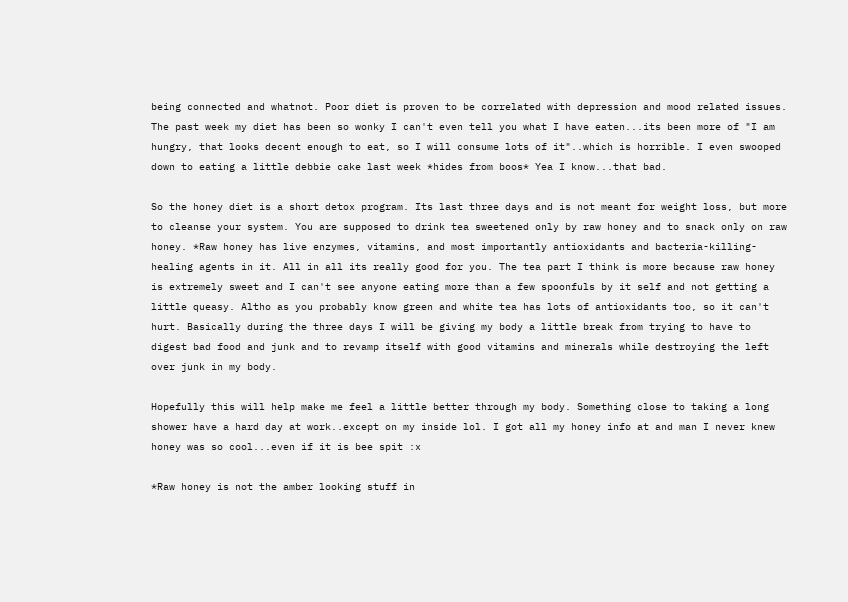being connected and whatnot. Poor diet is proven to be correlated with depression and mood related issues. The past week my diet has been so wonky I can't even tell you what I have eaten...its been more of "I am hungry, that looks decent enough to eat, so I will consume lots of it"..which is horrible. I even swooped down to eating a little debbie cake last week *hides from boos* Yea I know...that bad.

So the honey diet is a short detox program. Its last three days and is not meant for weight loss, but more to cleanse your system. You are supposed to drink tea sweetened only by raw honey and to snack only on raw honey. *Raw honey has live enzymes, vitamins, and most importantly antioxidants and bacteria-killing-healing agents in it. All in all its really good for you. The tea part I think is more because raw honey is extremely sweet and I can't see anyone eating more than a few spoonfuls by it self and not getting a little queasy. Altho as you probably know green and white tea has lots of antioxidants too, so it can't hurt. Basically during the three days I will be giving my body a little break from trying to have to digest bad food and junk and to revamp itself with good vitamins and minerals while destroying the left over junk in my body.

Hopefully this will help make me feel a little better through my body. Something close to taking a long shower have a hard day at work..except on my inside lol. I got all my honey info at and man I never knew honey was so cool...even if it is bee spit :x

*Raw honey is not the amber looking stuff in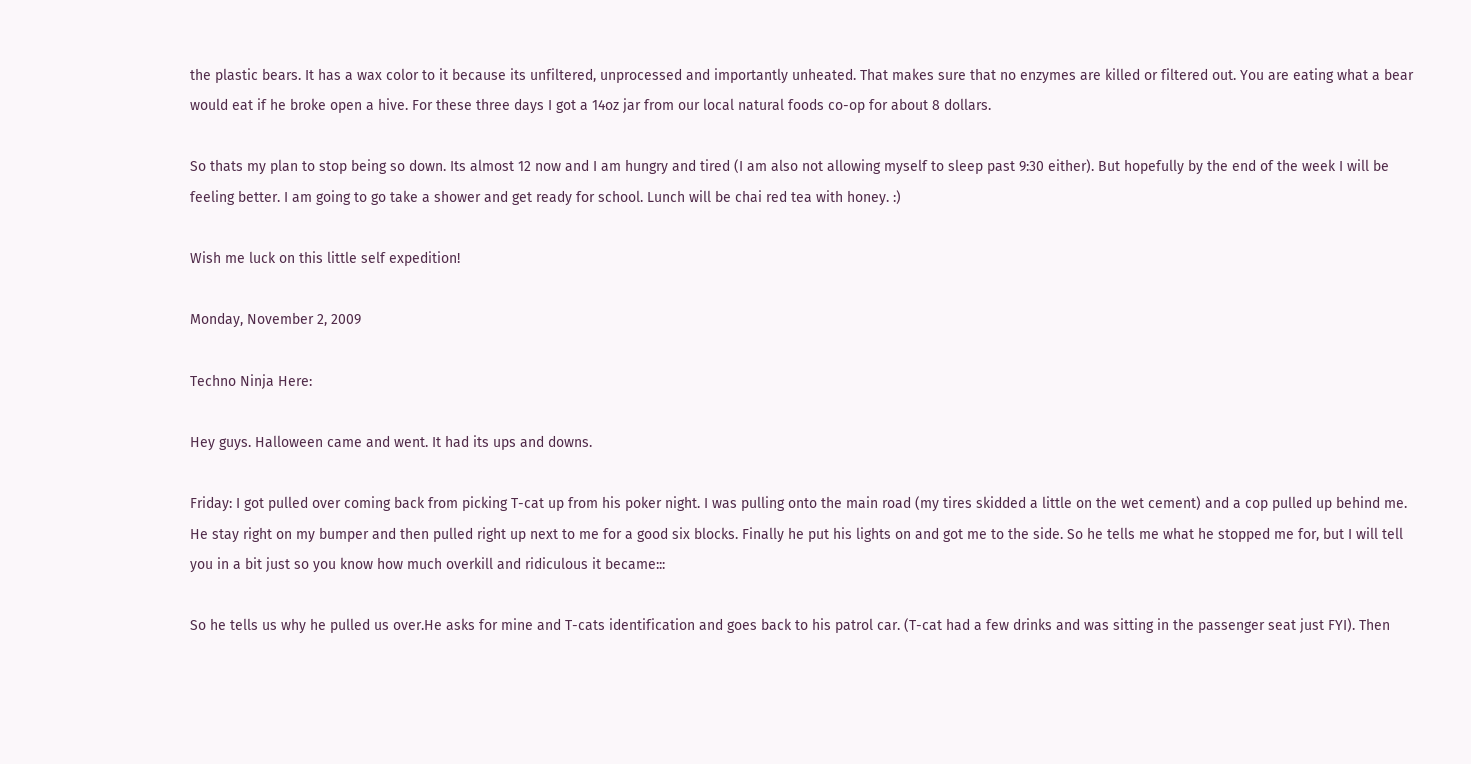the plastic bears. It has a wax color to it because its unfiltered, unprocessed and importantly unheated. That makes sure that no enzymes are killed or filtered out. You are eating what a bear would eat if he broke open a hive. For these three days I got a 14oz jar from our local natural foods co-op for about 8 dollars.

So thats my plan to stop being so down. Its almost 12 now and I am hungry and tired (I am also not allowing myself to sleep past 9:30 either). But hopefully by the end of the week I will be feeling better. I am going to go take a shower and get ready for school. Lunch will be chai red tea with honey. :)

Wish me luck on this little self expedition!

Monday, November 2, 2009

Techno Ninja Here:

Hey guys. Halloween came and went. It had its ups and downs.

Friday: I got pulled over coming back from picking T-cat up from his poker night. I was pulling onto the main road (my tires skidded a little on the wet cement) and a cop pulled up behind me. He stay right on my bumper and then pulled right up next to me for a good six blocks. Finally he put his lights on and got me to the side. So he tells me what he stopped me for, but I will tell you in a bit just so you know how much overkill and ridiculous it became:::

So he tells us why he pulled us over.He asks for mine and T-cats identification and goes back to his patrol car. (T-cat had a few drinks and was sitting in the passenger seat just FYI). Then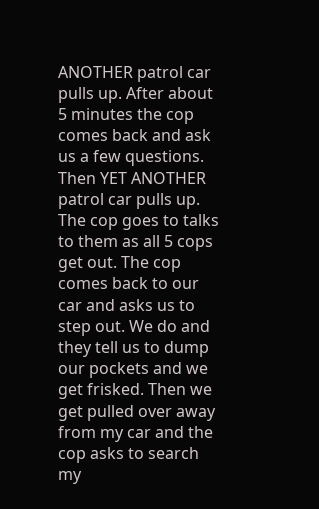ANOTHER patrol car pulls up. After about 5 minutes the cop comes back and ask us a few questions. Then YET ANOTHER patrol car pulls up. The cop goes to talks to them as all 5 cops get out. The cop comes back to our car and asks us to step out. We do and they tell us to dump our pockets and we get frisked. Then we get pulled over away from my car and the cop asks to search my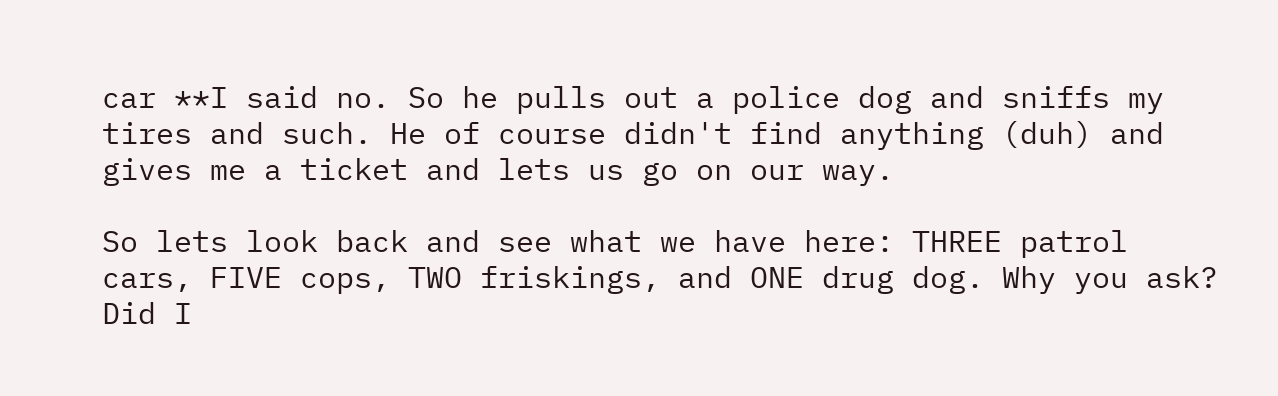car **I said no. So he pulls out a police dog and sniffs my tires and such. He of course didn't find anything (duh) and gives me a ticket and lets us go on our way.

So lets look back and see what we have here: THREE patrol cars, FIVE cops, TWO friskings, and ONE drug dog. Why you ask? Did I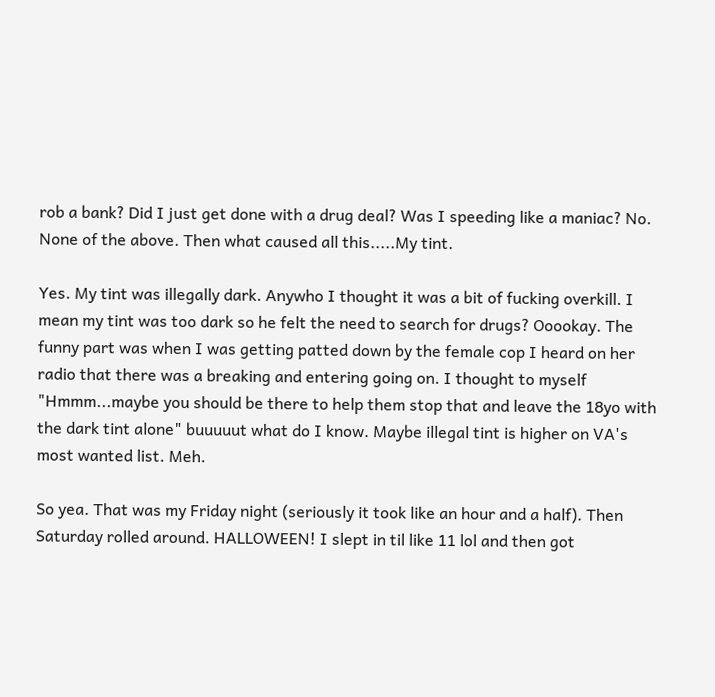rob a bank? Did I just get done with a drug deal? Was I speeding like a maniac? No. None of the above. Then what caused all this.....My tint.

Yes. My tint was illegally dark. Anywho I thought it was a bit of fucking overkill. I mean my tint was too dark so he felt the need to search for drugs? Ooookay. The funny part was when I was getting patted down by the female cop I heard on her radio that there was a breaking and entering going on. I thought to myself "Hmmm...maybe you should be there to help them stop that and leave the 18yo with the dark tint alone" buuuuut what do I know. Maybe illegal tint is higher on VA's most wanted list. Meh.

So yea. That was my Friday night (seriously it took like an hour and a half). Then Saturday rolled around. HALLOWEEN! I slept in til like 11 lol and then got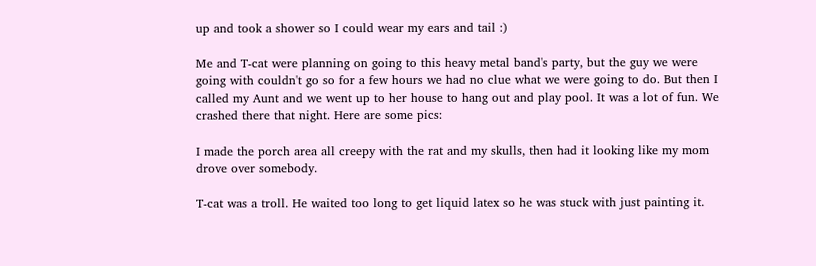up and took a shower so I could wear my ears and tail :)

Me and T-cat were planning on going to this heavy metal band's party, but the guy we were going with couldn't go so for a few hours we had no clue what we were going to do. But then I called my Aunt and we went up to her house to hang out and play pool. It was a lot of fun. We crashed there that night. Here are some pics:

I made the porch area all creepy with the rat and my skulls, then had it looking like my mom drove over somebody.

T-cat was a troll. He waited too long to get liquid latex so he was stuck with just painting it.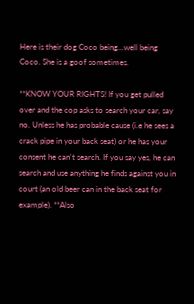Here is their dog Coco being...well being Coco. She is a goof sometimes.

**KNOW YOUR RIGHTS! If you get pulled over and the cop asks to search your car, say no. Unless he has probable cause (i.e he sees a crack pipe in your back seat) or he has your consent he can't search. If you say yes, he can search and use anything he finds against you in court (an old beer can in the back seat for example). **Also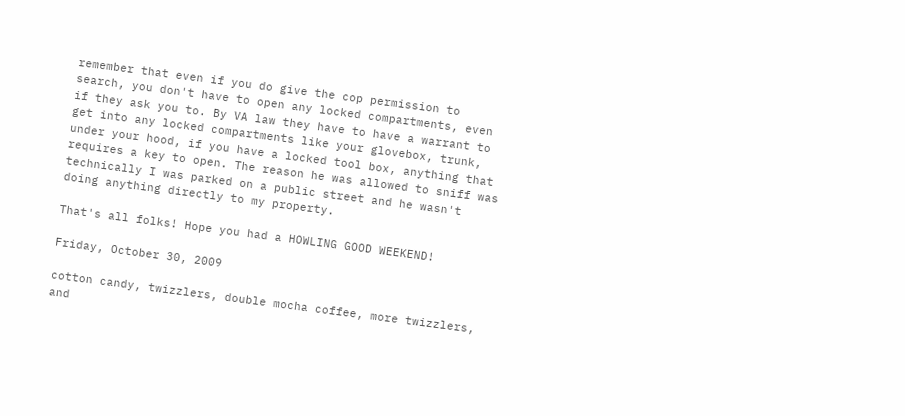remember that even if you do give the cop permission to search, you don't have to open any locked compartments, even if they ask you to. By VA law they have to have a warrant to get into any locked compartments like your glovebox, trunk, under your hood, if you have a locked tool box, anything that requires a key to open. The reason he was allowed to sniff was technically I was parked on a public street and he wasn't doing anything directly to my property.

That's all folks! Hope you had a HOWLING GOOD WEEKEND!

Friday, October 30, 2009

cotton candy, twizzlers, double mocha coffee, more twizzlers, and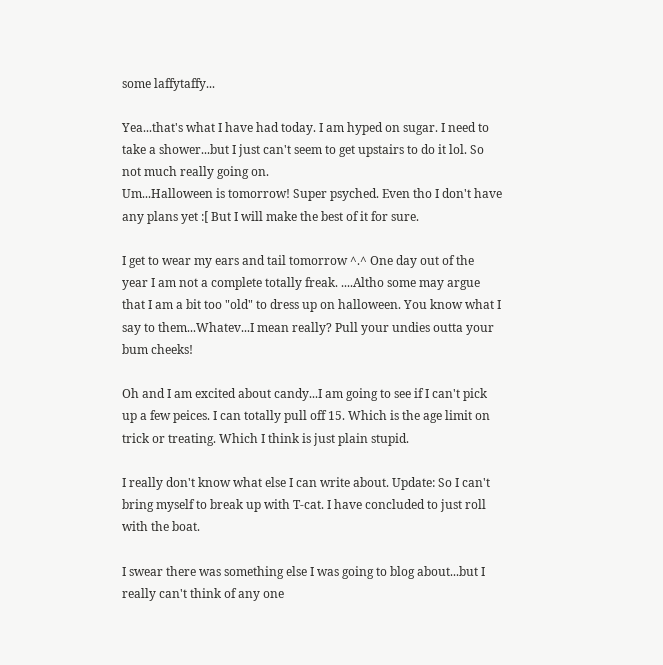some laffytaffy...

Yea...that's what I have had today. I am hyped on sugar. I need to take a shower...but I just can't seem to get upstairs to do it lol. So not much really going on.
Um...Halloween is tomorrow! Super psyched. Even tho I don't have any plans yet :[ But I will make the best of it for sure.

I get to wear my ears and tail tomorrow ^.^ One day out of the year I am not a complete totally freak. ....Altho some may argue that I am a bit too "old" to dress up on halloween. You know what I say to them...Whatev...I mean really? Pull your undies outta your bum cheeks!

Oh and I am excited about candy...I am going to see if I can't pick up a few peices. I can totally pull off 15. Which is the age limit on trick or treating. Which I think is just plain stupid.

I really don't know what else I can write about. Update: So I can't bring myself to break up with T-cat. I have concluded to just roll with the boat.

I swear there was something else I was going to blog about...but I really can't think of any one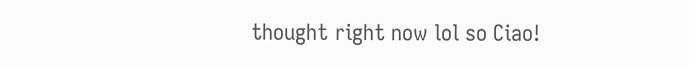thought right now lol so Ciao!